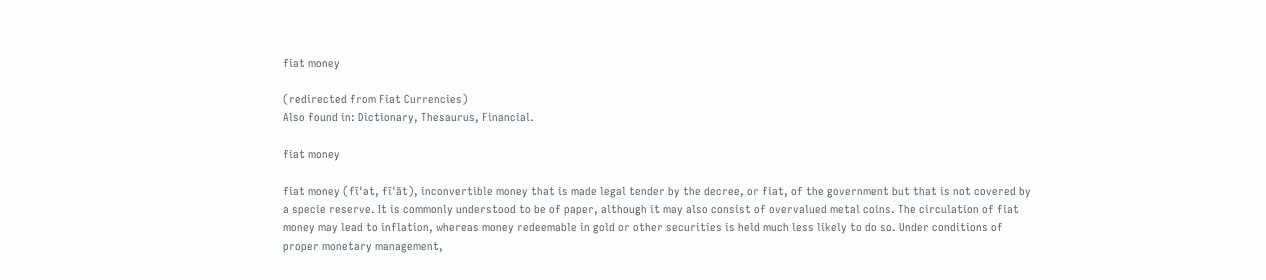fiat money

(redirected from Fiat Currencies)
Also found in: Dictionary, Thesaurus, Financial.

fiat money

fiat money (fīˈət, fīˈăt), inconvertible money that is made legal tender by the decree, or fiat, of the government but that is not covered by a specie reserve. It is commonly understood to be of paper, although it may also consist of overvalued metal coins. The circulation of fiat money may lead to inflation, whereas money redeemable in gold or other securities is held much less likely to do so. Under conditions of proper monetary management,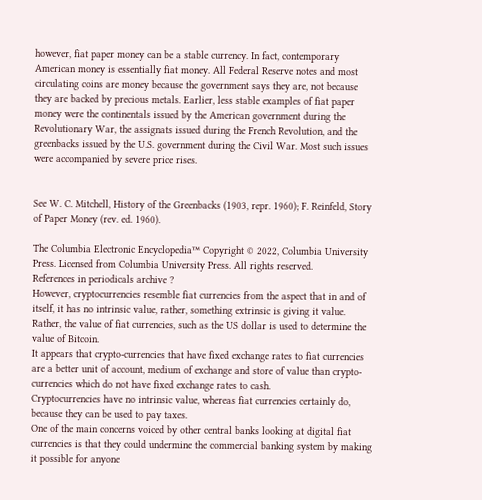however, fiat paper money can be a stable currency. In fact, contemporary American money is essentially fiat money. All Federal Reserve notes and most circulating coins are money because the government says they are, not because they are backed by precious metals. Earlier, less stable examples of fiat paper money were the continentals issued by the American government during the Revolutionary War, the assignats issued during the French Revolution, and the greenbacks issued by the U.S. government during the Civil War. Most such issues were accompanied by severe price rises.


See W. C. Mitchell, History of the Greenbacks (1903, repr. 1960); F. Reinfeld, Story of Paper Money (rev. ed. 1960).

The Columbia Electronic Encyclopedia™ Copyright © 2022, Columbia University Press. Licensed from Columbia University Press. All rights reserved.
References in periodicals archive ?
However, cryptocurrencies resemble fiat currencies from the aspect that in and of itself, it has no intrinsic value, rather, something extrinsic is giving it value.
Rather, the value of fiat currencies, such as the US dollar is used to determine the value of Bitcoin.
It appears that crypto-currencies that have fixed exchange rates to fiat currencies are a better unit of account, medium of exchange and store of value than crypto-currencies which do not have fixed exchange rates to cash.
Cryptocurrencies have no intrinsic value, whereas fiat currencies certainly do, because they can be used to pay taxes.
One of the main concerns voiced by other central banks looking at digital fiat currencies is that they could undermine the commercial banking system by making it possible for anyone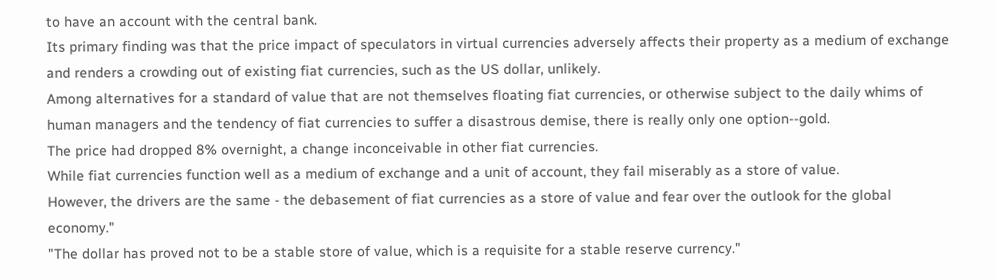to have an account with the central bank.
Its primary finding was that the price impact of speculators in virtual currencies adversely affects their property as a medium of exchange and renders a crowding out of existing fiat currencies, such as the US dollar, unlikely.
Among alternatives for a standard of value that are not themselves floating fiat currencies, or otherwise subject to the daily whims of human managers and the tendency of fiat currencies to suffer a disastrous demise, there is really only one option--gold.
The price had dropped 8% overnight, a change inconceivable in other fiat currencies.
While fiat currencies function well as a medium of exchange and a unit of account, they fail miserably as a store of value.
However, the drivers are the same - the debasement of fiat currencies as a store of value and fear over the outlook for the global economy."
"The dollar has proved not to be a stable store of value, which is a requisite for a stable reserve currency."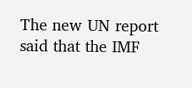The new UN report said that the IMF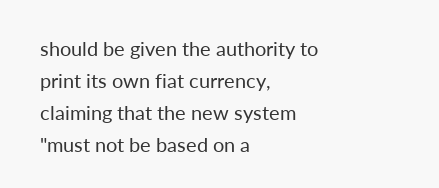should be given the authority to print its own fiat currency, claiming that the new system "must not be based on a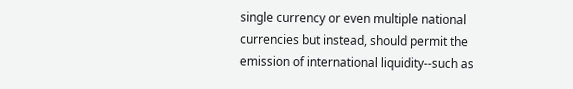single currency or even multiple national currencies but instead, should permit the emission of international liquidity--such as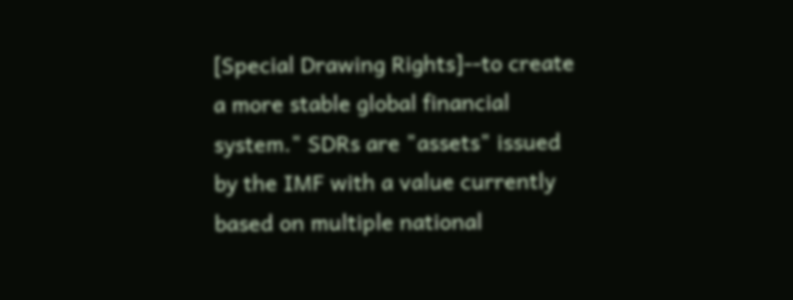[Special Drawing Rights]--to create a more stable global financial system." SDRs are "assets" issued by the IMF with a value currently based on multiple national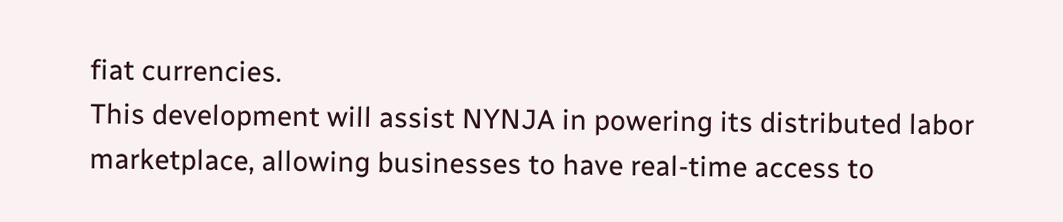fiat currencies.
This development will assist NYNJA in powering its distributed labor marketplace, allowing businesses to have real-time access to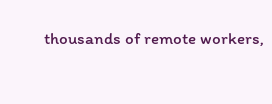thousands of remote workers,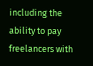including the ability to pay freelancers with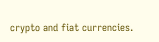crypto and fiat currencies.